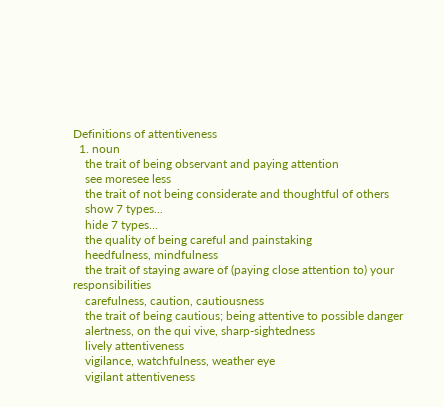Definitions of attentiveness
  1. noun
    the trait of being observant and paying attention
    see moresee less
    the trait of not being considerate and thoughtful of others
    show 7 types...
    hide 7 types...
    the quality of being careful and painstaking
    heedfulness, mindfulness
    the trait of staying aware of (paying close attention to) your responsibilities
    carefulness, caution, cautiousness
    the trait of being cautious; being attentive to possible danger
    alertness, on the qui vive, sharp-sightedness
    lively attentiveness
    vigilance, watchfulness, weather eye
    vigilant attentiveness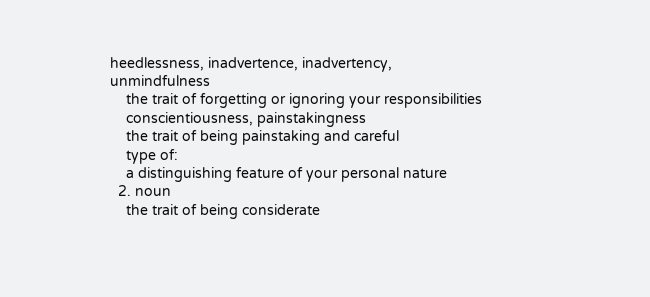heedlessness, inadvertence, inadvertency, unmindfulness
    the trait of forgetting or ignoring your responsibilities
    conscientiousness, painstakingness
    the trait of being painstaking and careful
    type of:
    a distinguishing feature of your personal nature
  2. noun
    the trait of being considerate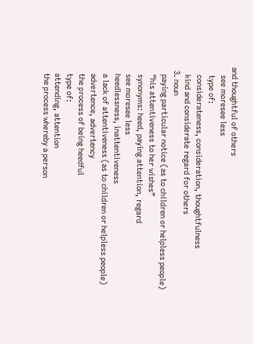and thoughtful of others
    see moresee less
    type of:
    considerateness, consideration, thoughtfulness
    kind and considerate regard for others
  3. noun
    paying particular notice (as to children or helpless people)
    “his attentiveness to her wishes”
    synonyms: heed, paying attention, regard
    see moresee less
    heedlessness, inattentiveness
    a lack of attentiveness (as to children or helpless people)
    advertence, advertency
    the process of being heedful
    type of:
    attending, attention
    the process whereby a person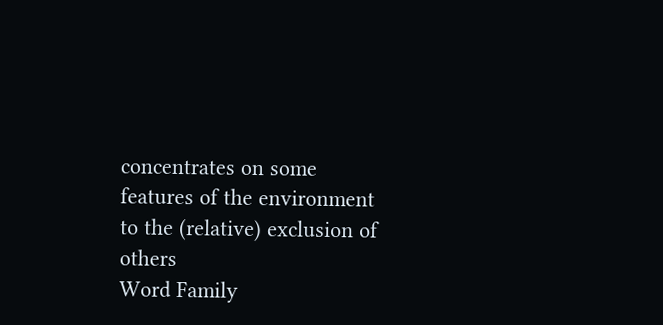concentrates on some features of the environment to the (relative) exclusion of others
Word Family